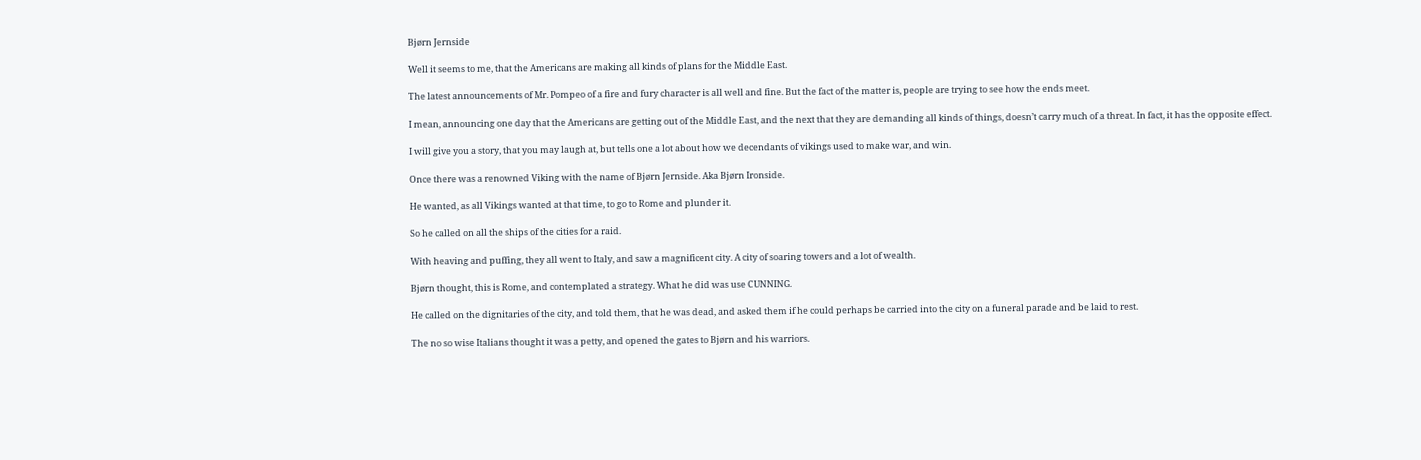Bjørn Jernside

Well it seems to me, that the Americans are making all kinds of plans for the Middle East.

The latest announcements of Mr. Pompeo of a fire and fury character is all well and fine. But the fact of the matter is, people are trying to see how the ends meet.

I mean, announcing one day that the Americans are getting out of the Middle East, and the next that they are demanding all kinds of things, doesn’t carry much of a threat. In fact, it has the opposite effect.

I will give you a story, that you may laugh at, but tells one a lot about how we decendants of vikings used to make war, and win.

Once there was a renowned Viking with the name of Bjørn Jernside. Aka Bjørn Ironside.

He wanted, as all Vikings wanted at that time, to go to Rome and plunder it.

So he called on all the ships of the cities for a raid.

With heaving and puffing, they all went to Italy, and saw a magnificent city. A city of soaring towers and a lot of wealth.

Bjørn thought, this is Rome, and contemplated a strategy. What he did was use CUNNING.

He called on the dignitaries of the city, and told them, that he was dead, and asked them if he could perhaps be carried into the city on a funeral parade and be laid to rest.

The no so wise Italians thought it was a petty, and opened the gates to Bjørn and his warriors.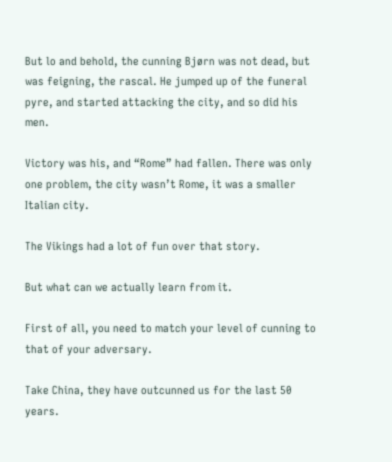But lo and behold, the cunning Bjørn was not dead, but was feigning, the rascal. He jumped up of the funeral pyre, and started attacking the city, and so did his men.

Victory was his, and “Rome” had fallen. There was only one problem, the city wasn’t Rome, it was a smaller Italian city.

The Vikings had a lot of fun over that story.

But what can we actually learn from it.

First of all, you need to match your level of cunning to that of your adversary.

Take China, they have outcunned us for the last 50 years.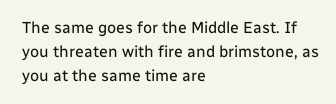The same goes for the Middle East. If you threaten with fire and brimstone, as you at the same time are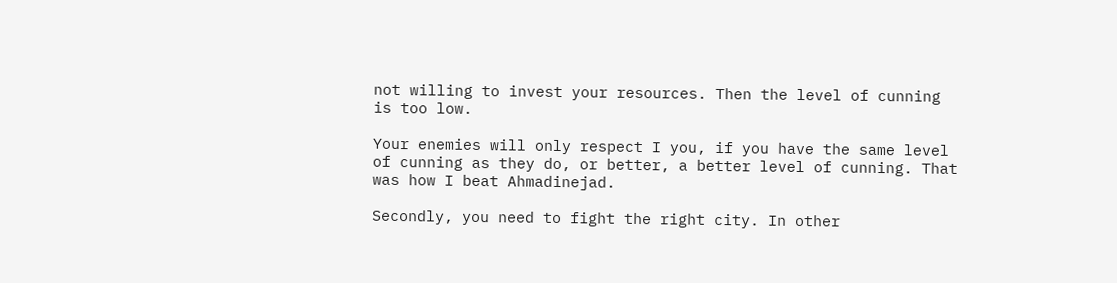not willing to invest your resources. Then the level of cunning is too low.

Your enemies will only respect I you, if you have the same level of cunning as they do, or better, a better level of cunning. That was how I beat Ahmadinejad.

Secondly, you need to fight the right city. In other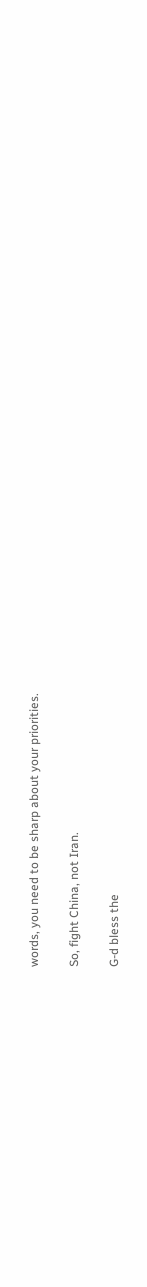words, you need to be sharp about your priorities.

So, fight China, not Iran.

G-d bless the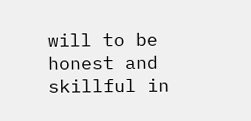will to be honest and skillful in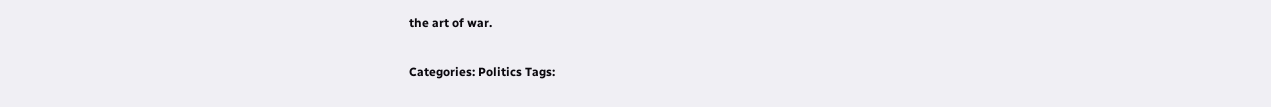the art of war.

Categories: Politics Tags: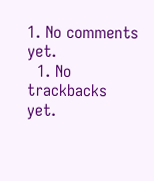1. No comments yet.
  1. No trackbacks yet.